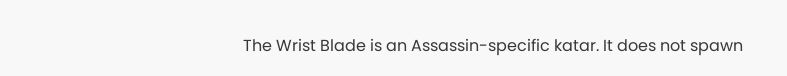The Wrist Blade is an Assassin-specific katar. It does not spawn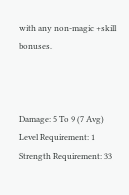with any non-magic +skill bonuses.



Damage: 5 To 9 (7 Avg)
Level Requirement: 1
Strength Requirement: 33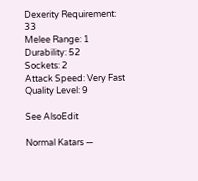Dexerity Requirement: 33
Melee Range: 1
Durability: 52
Sockets: 2
Attack Speed: Very Fast
Quality Level: 9

See AlsoEdit

Normal Katars —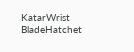KatarWrist BladeHatchet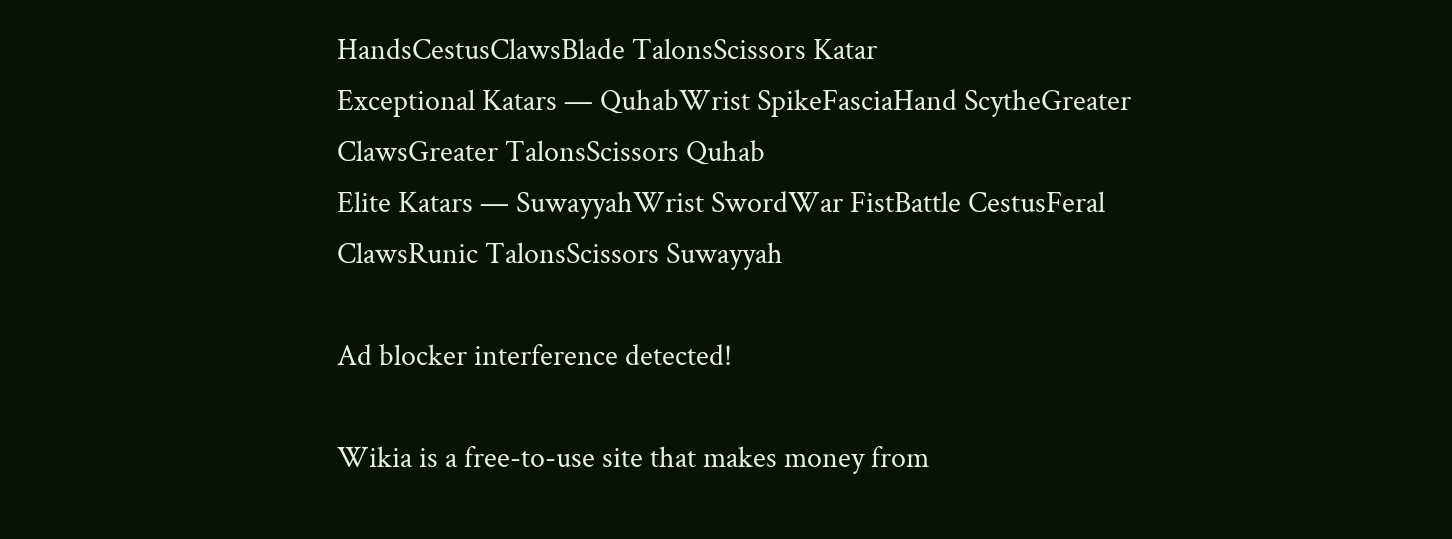HandsCestusClawsBlade TalonsScissors Katar
Exceptional Katars — QuhabWrist SpikeFasciaHand ScytheGreater ClawsGreater TalonsScissors Quhab
Elite Katars — SuwayyahWrist SwordWar FistBattle CestusFeral ClawsRunic TalonsScissors Suwayyah

Ad blocker interference detected!

Wikia is a free-to-use site that makes money from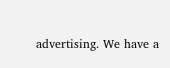advertising. We have a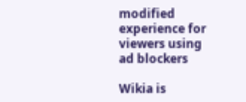modified experience for viewers using ad blockers

Wikia is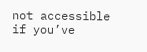not accessible if you’ve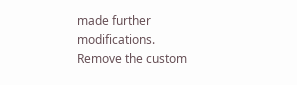made further modifications. Remove the custom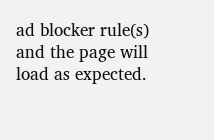ad blocker rule(s) and the page will load as expected.